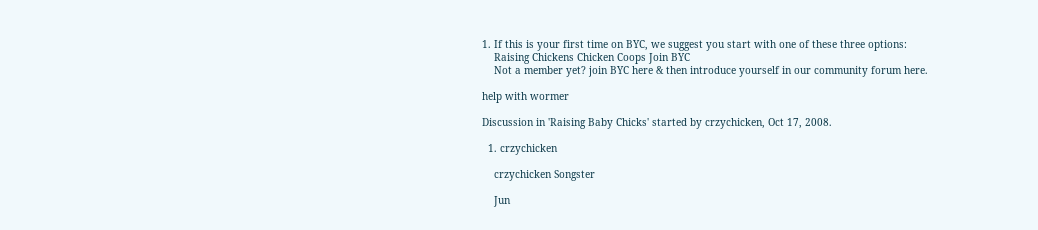1. If this is your first time on BYC, we suggest you start with one of these three options:
    Raising Chickens Chicken Coops Join BYC
    Not a member yet? join BYC here & then introduce yourself in our community forum here.

help with wormer

Discussion in 'Raising Baby Chicks' started by crzychicken, Oct 17, 2008.

  1. crzychicken

    crzychicken Songster

    Jun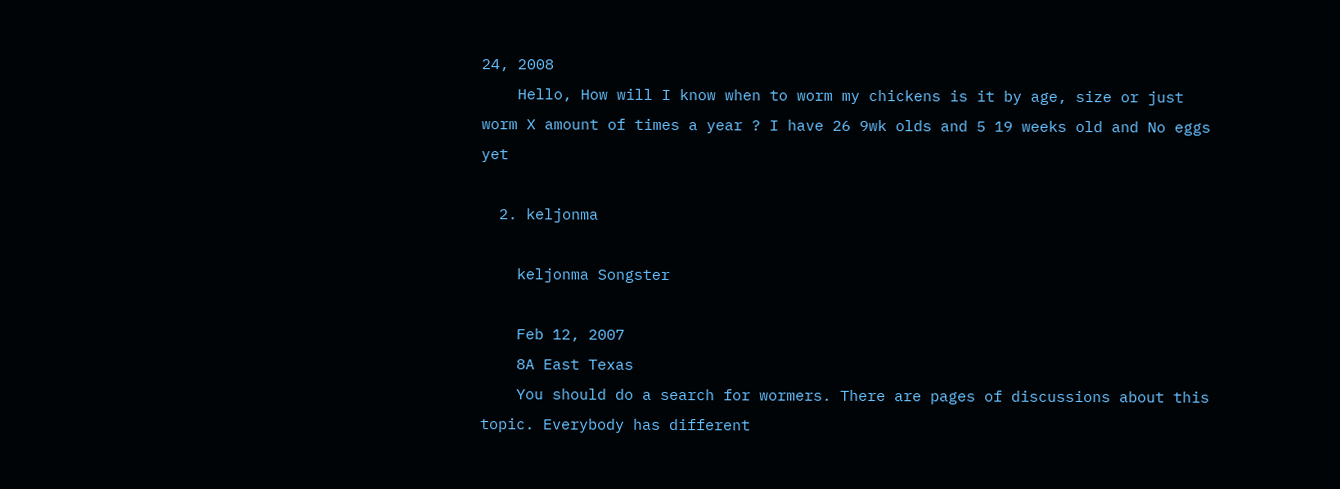24, 2008
    Hello, How will I know when to worm my chickens is it by age, size or just worm X amount of times a year ? I have 26 9wk olds and 5 19 weeks old and No eggs yet

  2. keljonma

    keljonma Songster

    Feb 12, 2007
    8A East Texas
    You should do a search for wormers. There are pages of discussions about this topic. Everybody has different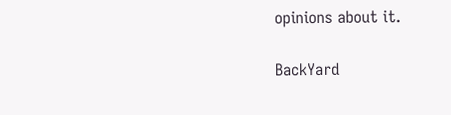opinions about it.

BackYard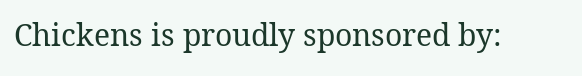Chickens is proudly sponsored by: